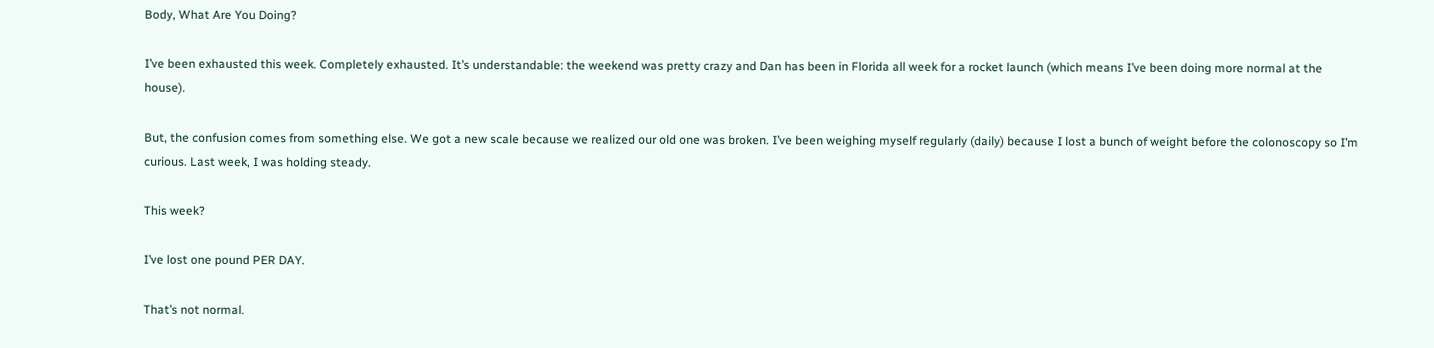Body, What Are You Doing?

I’ve been exhausted this week. Completely exhausted. It’s understandable: the weekend was pretty crazy and Dan has been in Florida all week for a rocket launch (which means I’ve been doing more normal at the house).

But, the confusion comes from something else. We got a new scale because we realized our old one was broken. I’ve been weighing myself regularly (daily) because I lost a bunch of weight before the colonoscopy so I’m curious. Last week, I was holding steady.

This week?

I’ve lost one pound PER DAY.

That’s not normal.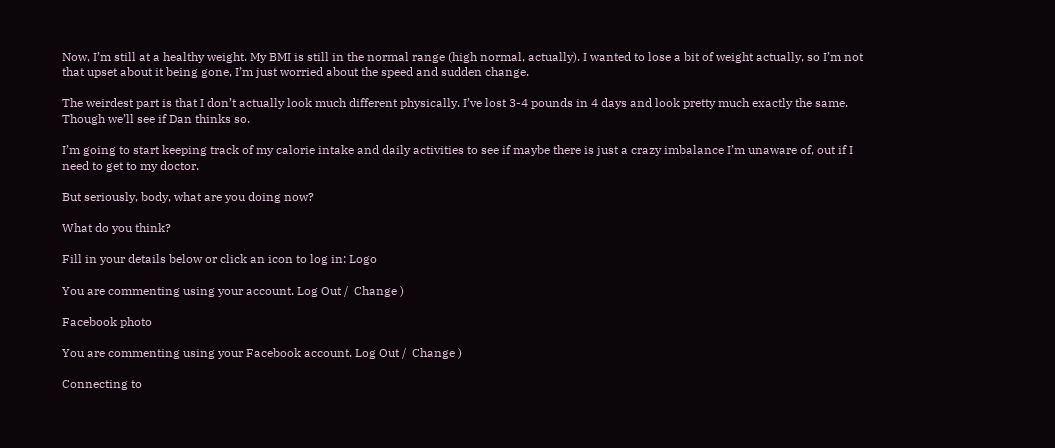Now, I’m still at a healthy weight. My BMI is still in the normal range (high normal, actually). I wanted to lose a bit of weight actually, so I’m not that upset about it being gone, I’m just worried about the speed and sudden change.

The weirdest part is that I don’t actually look much different physically. I’ve lost 3-4 pounds in 4 days and look pretty much exactly the same. Though we’ll see if Dan thinks so.

I’m going to start keeping track of my calorie intake and daily activities to see if maybe there is just a crazy imbalance I’m unaware of, out if I need to get to my doctor.

But seriously, body, what are you doing now?

What do you think?

Fill in your details below or click an icon to log in: Logo

You are commenting using your account. Log Out /  Change )

Facebook photo

You are commenting using your Facebook account. Log Out /  Change )

Connecting to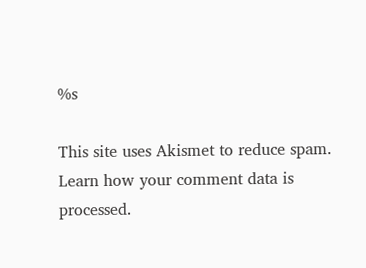%s

This site uses Akismet to reduce spam. Learn how your comment data is processed.